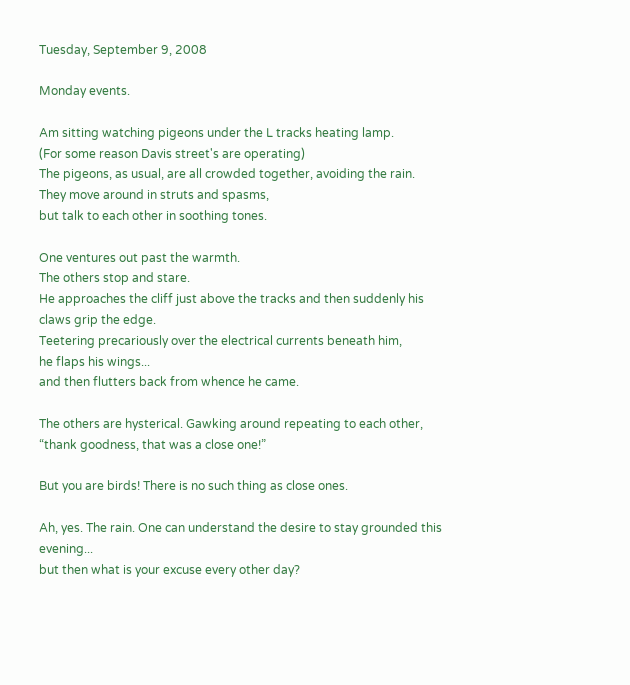Tuesday, September 9, 2008

Monday events.

Am sitting watching pigeons under the L tracks heating lamp.
(For some reason Davis street's are operating)
The pigeons, as usual, are all crowded together, avoiding the rain.
They move around in struts and spasms,
but talk to each other in soothing tones.

One ventures out past the warmth.
The others stop and stare.
He approaches the cliff just above the tracks and then suddenly his claws grip the edge.
Teetering precariously over the electrical currents beneath him,
he flaps his wings...
and then flutters back from whence he came.

The others are hysterical. Gawking around repeating to each other,
“thank goodness, that was a close one!”

But you are birds! There is no such thing as close ones.

Ah, yes. The rain. One can understand the desire to stay grounded this evening...
but then what is your excuse every other day?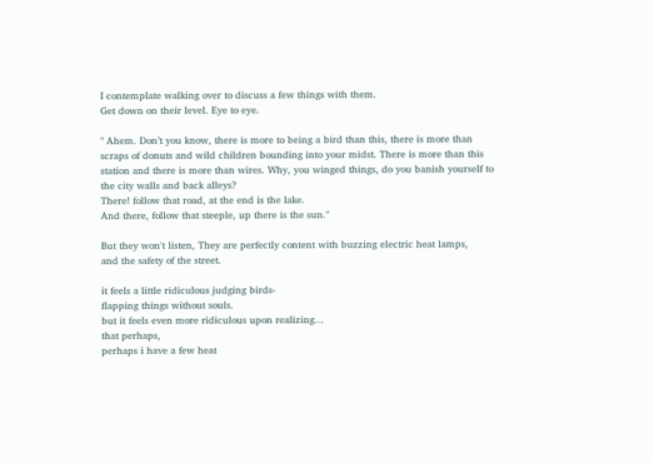I contemplate walking over to discuss a few things with them.
Get down on their level. Eye to eye.

" Ahem. Don’t you know, there is more to being a bird than this, there is more than scraps of donuts and wild children bounding into your midst. There is more than this station and there is more than wires. Why, you winged things, do you banish yourself to the city walls and back alleys?
There! follow that road, at the end is the lake.
And there, follow that steeple, up there is the sun."

But they won't listen, They are perfectly content with buzzing electric heat lamps,
and the safety of the street.

it feels a little ridiculous judging birds-
flapping things without souls.
but it feels even more ridiculous upon realizing...
that perhaps,
perhaps i have a few heat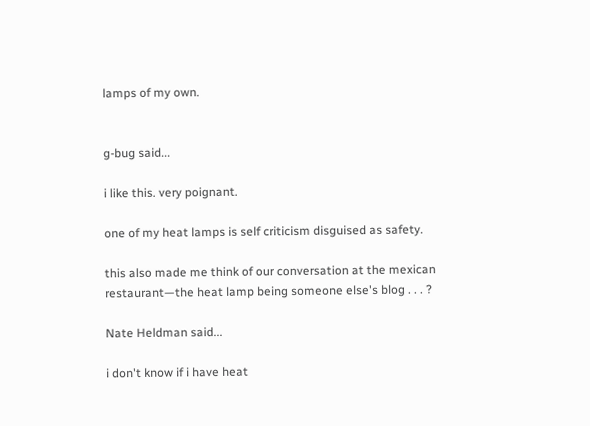lamps of my own.


g-bug said...

i like this. very poignant.

one of my heat lamps is self criticism disguised as safety.

this also made me think of our conversation at the mexican restaurant—the heat lamp being someone else's blog . . . ?

Nate Heldman said...

i don't know if i have heat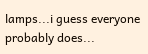lamps...i guess everyone probably does...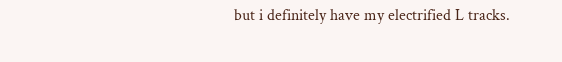but i definitely have my electrified L tracks.